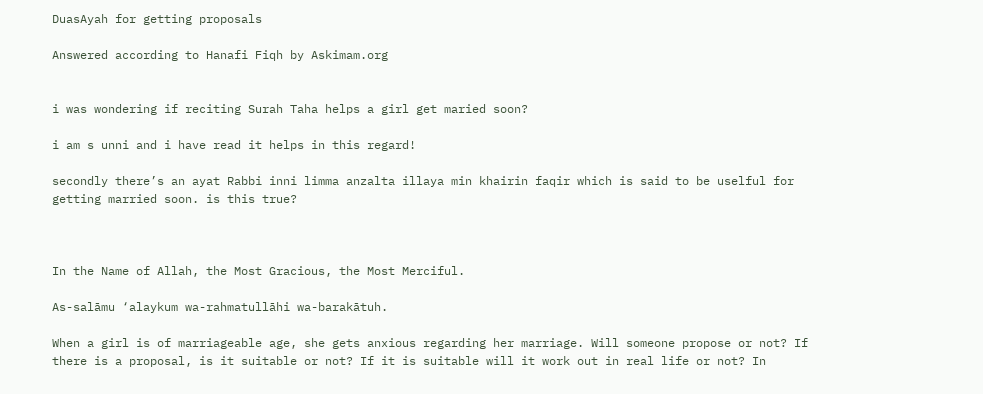DuasAyah for getting proposals

Answered according to Hanafi Fiqh by Askimam.org


i was wondering if reciting Surah Taha helps a girl get maried soon?

i am s unni and i have read it helps in this regard!

secondly there’s an ayat Rabbi inni limma anzalta illaya min khairin faqir which is said to be uselful for getting married soon. is this true?



In the Name of Allah, the Most Gracious, the Most Merciful.

As-salāmu ‘alaykum wa-rahmatullāhi wa-barakātuh.

When a girl is of marriageable age, she gets anxious regarding her marriage. Will someone propose or not? If there is a proposal, is it suitable or not? If it is suitable will it work out in real life or not? In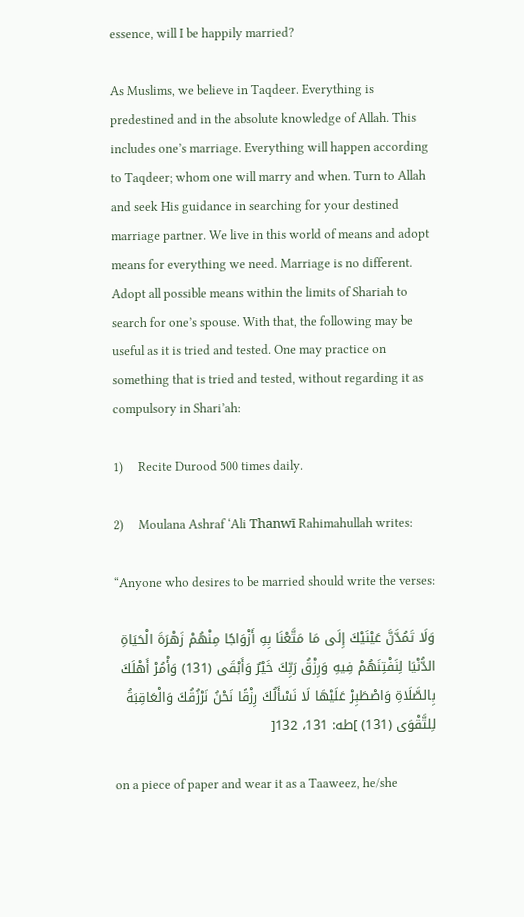essence, will I be happily married?

As Muslims, we believe in Taqdeer. Everything is predestined and in the absolute knowledge of Allah. This includes one’s marriage. Everything will happen according to Taqdeer; whom one will marry and when. Turn to Allah and seek His guidance in searching for your destined marriage partner. We live in this world of means and adopt means for everything we need. Marriage is no different. Adopt all possible means within the limits of Shariah to search for one’s spouse. With that, the following may be useful as it is tried and tested. One may practice on something that is tried and tested, without regarding it as compulsory in Shari’ah:

1)     Recite Durood 500 times daily.

2)     Moulana Ashraf ‘Ali Thanwī Rahimahullah writes:

“Anyone who desires to be married should write the verses:

وَلَا تَمُدَّنَّ عَيْنَيْكَ إِلَى مَا مَتَّعْنَا بِهِ أَزْوَاجًا مِنْهُمْ زَهْرَةَ الْحَيَاةِ الدُّنْيَا لِنَفْتِنَهُمْ فِيهِ وَرِزْقُ رَبِّكَ خَيْرٌ وَأَبْقَى (131) وَأْمُرْ أَهْلَكَ بِالصَّلَاةِ وَاصْطَبِرْ عَلَيْهَا لَا نَسْأَلُكَ رِزْقًا نَحْنُ نَرْزُقُكَ وَالْعَاقِبَةُ لِلتَّقْوَى (131) ]طه: 131، 132[

on a piece of paper and wear it as a Taaweez, he/she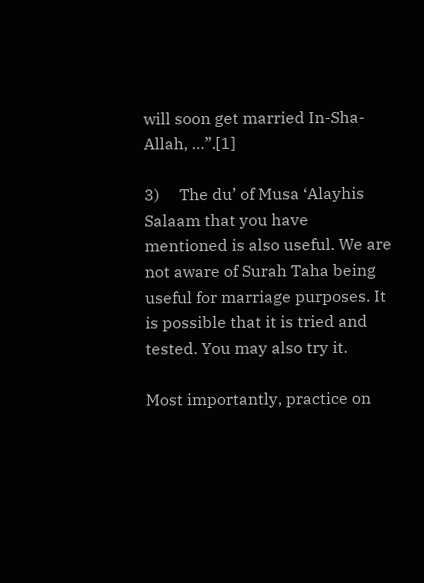will soon get married In-Sha-Allah, …”.[1]

3)     The du’ of Musa ‘Alayhis Salaam that you have mentioned is also useful. We are not aware of Surah Taha being useful for marriage purposes. It is possible that it is tried and tested. You may also try it.

Most importantly, practice on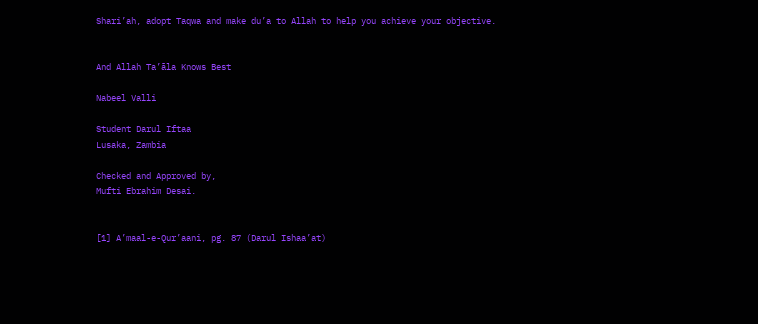Shari’ah, adopt Taqwa and make du’a to Allah to help you achieve your objective.


And Allah Ta’āla Knows Best

Nabeel Valli

Student Darul Iftaa
Lusaka, Zambia

Checked and Approved by,
Mufti Ebrahim Desai.


[1] A’maal-e-Qur’aani, pg. 87 (Darul Ishaa’at)